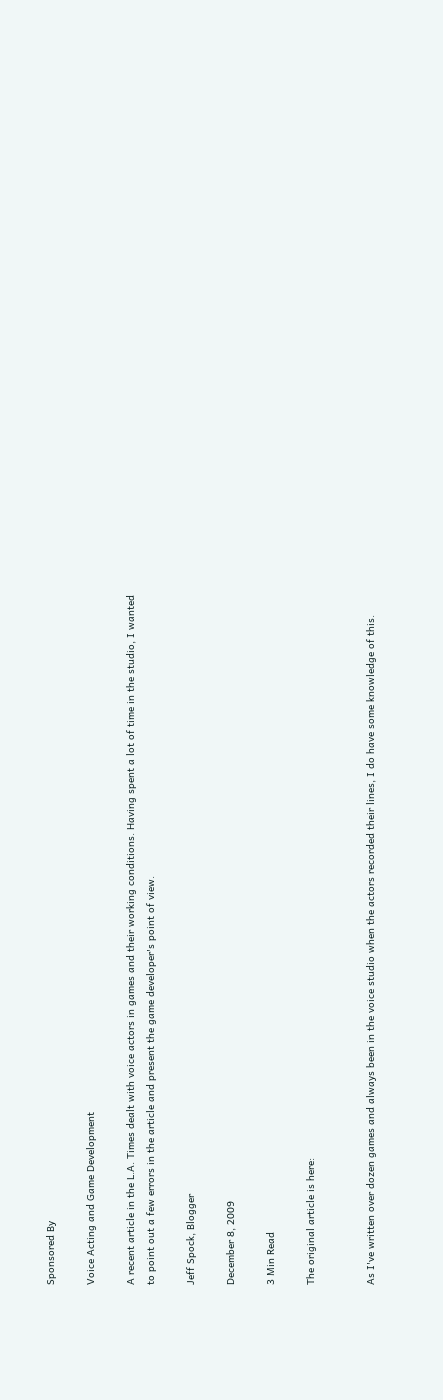Sponsored By

Voice Acting and Game Development

A recent article in the L.A. Times dealt with voice actors in games and their working conditions. Having spent a lot of time in the studio, I wanted to point out a few errors in the article and present the game developer's point of view.

Jeff Spock, Blogger

December 8, 2009

3 Min Read

The original article is here:


As I've written over dozen games and always been in the voice studio when the actors recorded their lines, I do have some knowledge of this.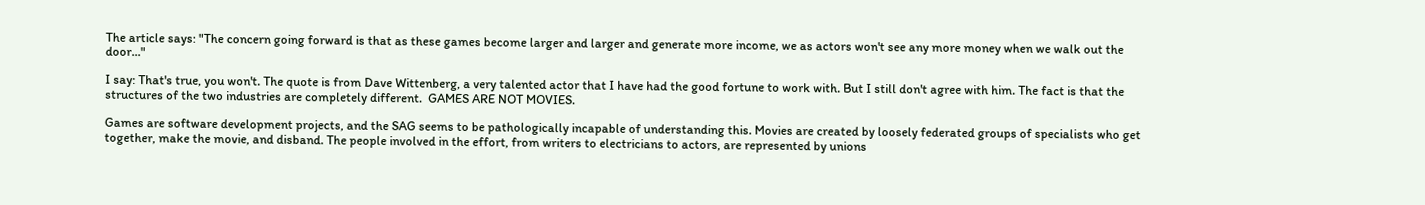The article says: "The concern going forward is that as these games become larger and larger and generate more income, we as actors won't see any more money when we walk out the door..."

I say: That's true, you won't. The quote is from Dave Wittenberg, a very talented actor that I have had the good fortune to work with. But I still don't agree with him. The fact is that the structures of the two industries are completely different.  GAMES ARE NOT MOVIES.

Games are software development projects, and the SAG seems to be pathologically incapable of understanding this. Movies are created by loosely federated groups of specialists who get together, make the movie, and disband. The people involved in the effort, from writers to electricians to actors, are represented by unions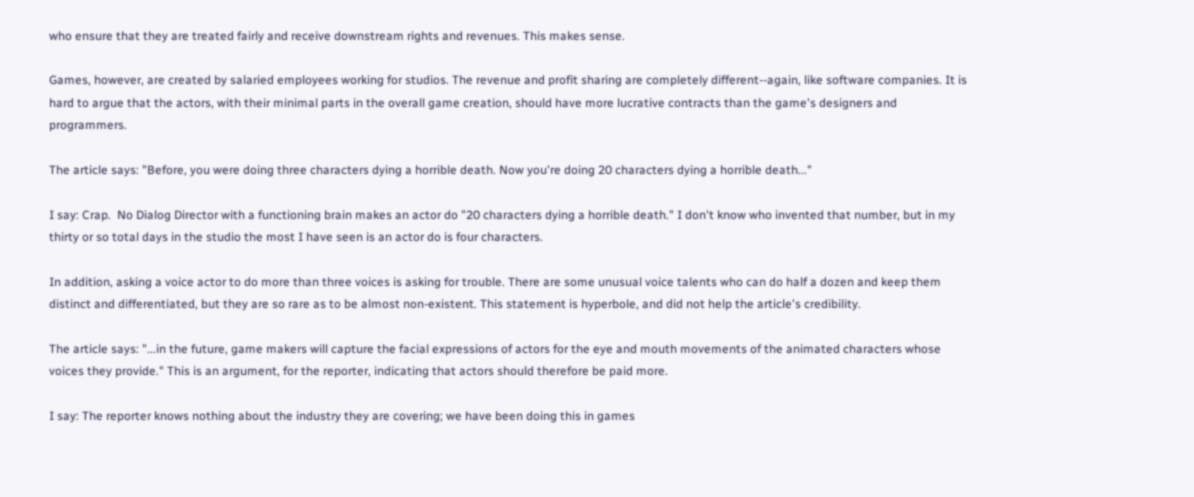who ensure that they are treated fairly and receive downstream rights and revenues. This makes sense.

Games, however, are created by salaried employees working for studios. The revenue and profit sharing are completely different--again, like software companies. It is hard to argue that the actors, with their minimal parts in the overall game creation, should have more lucrative contracts than the game's designers and programmers.

The article says: "Before, you were doing three characters dying a horrible death. Now you're doing 20 characters dying a horrible death..."

I say: Crap.  No Dialog Director with a functioning brain makes an actor do "20 characters dying a horrible death." I don't know who invented that number, but in my thirty or so total days in the studio the most I have seen is an actor do is four characters.

In addition, asking a voice actor to do more than three voices is asking for trouble. There are some unusual voice talents who can do half a dozen and keep them distinct and differentiated, but they are so rare as to be almost non-existent. This statement is hyperbole, and did not help the article's credibility.

The article says: "...in the future, game makers will capture the facial expressions of actors for the eye and mouth movements of the animated characters whose voices they provide." This is an argument, for the reporter, indicating that actors should therefore be paid more.

I say: The reporter knows nothing about the industry they are covering; we have been doing this in games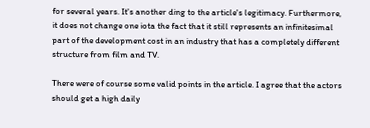for several years. It's another ding to the article's legitimacy. Furthermore, it does not change one iota the fact that it still represents an infinitesimal part of the development cost in an industry that has a completely different structure from film and TV.

There were of course some valid points in the article. I agree that the actors should get a high daily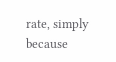rate, simply because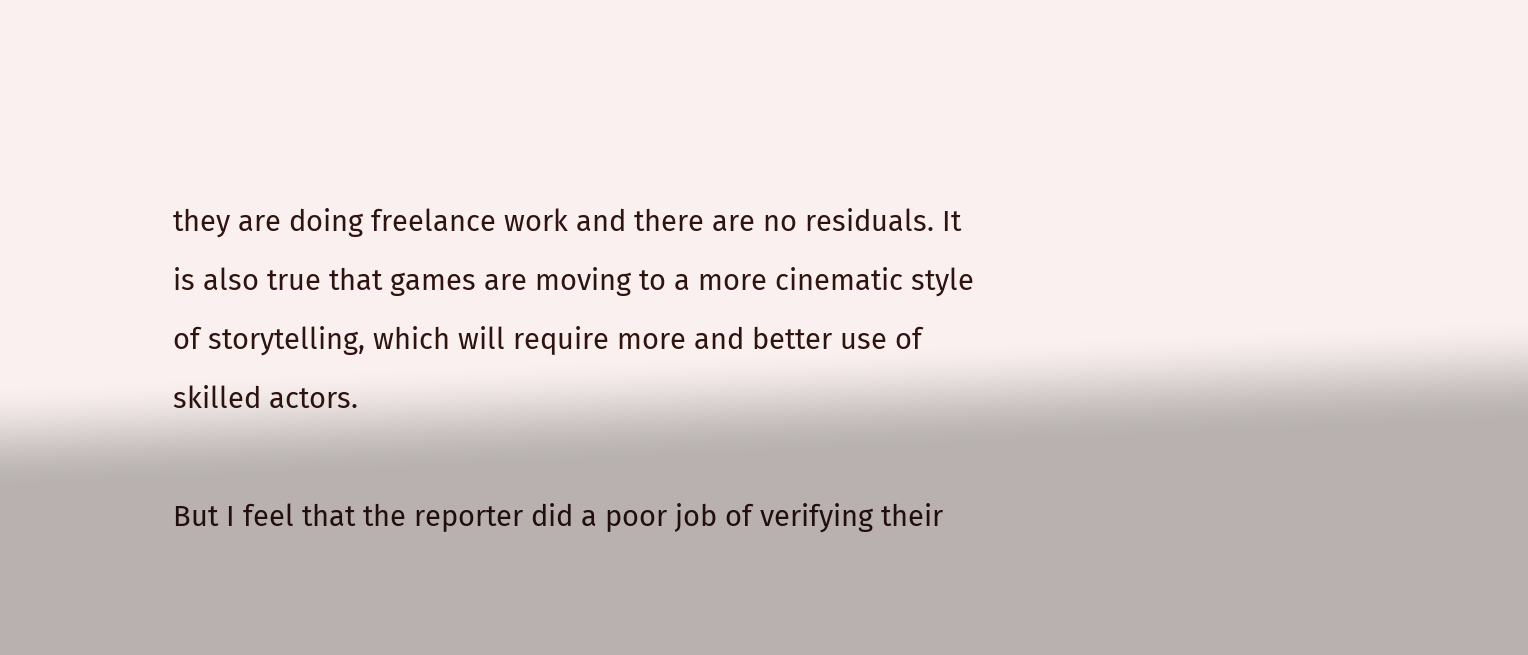they are doing freelance work and there are no residuals. It is also true that games are moving to a more cinematic style of storytelling, which will require more and better use of skilled actors.

But I feel that the reporter did a poor job of verifying their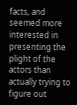facts, and seemed more interested in presenting the plight of the actors than actually trying to figure out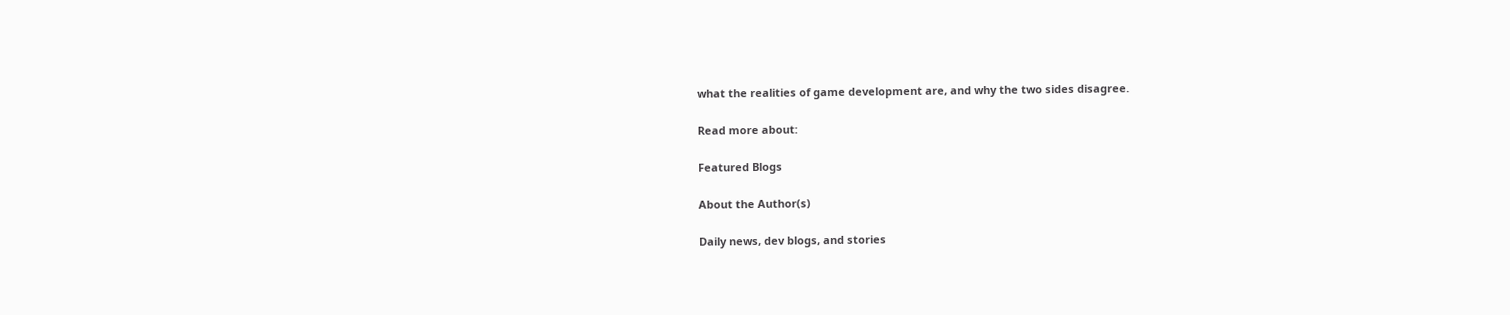what the realities of game development are, and why the two sides disagree.

Read more about:

Featured Blogs

About the Author(s)

Daily news, dev blogs, and stories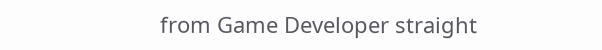from Game Developer straight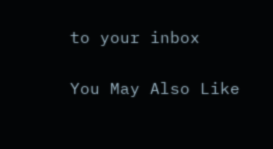to your inbox

You May Also Like